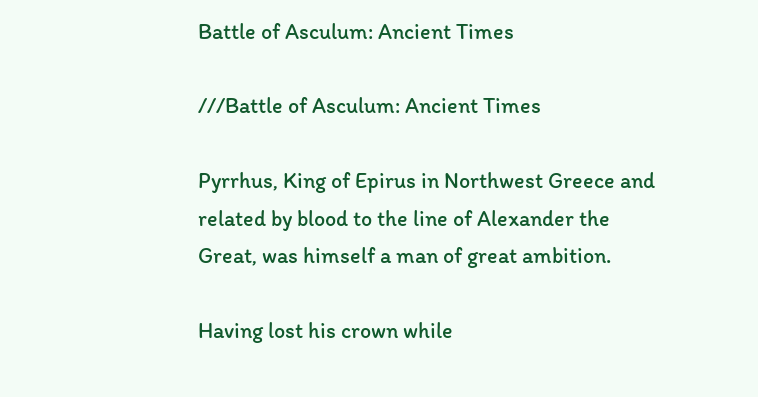Battle of Asculum: Ancient Times

///Battle of Asculum: Ancient Times

Pyrrhus, King of Epirus in Northwest Greece and related by blood to the line of Alexander the Great, was himself a man of great ambition.

Having lost his crown while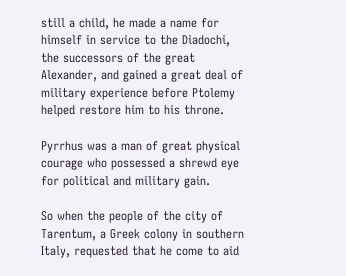still a child, he made a name for himself in service to the Diadochi, the successors of the great Alexander, and gained a great deal of military experience before Ptolemy helped restore him to his throne.

Pyrrhus was a man of great physical courage who possessed a shrewd eye for political and military gain.

So when the people of the city of Tarentum, a Greek colony in southern Italy, requested that he come to aid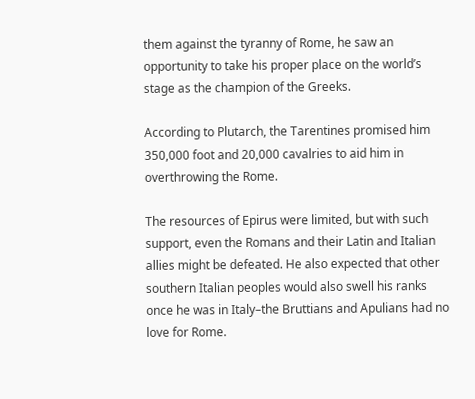them against the tyranny of Rome, he saw an opportunity to take his proper place on the world’s stage as the champion of the Greeks.

According to Plutarch, the Tarentines promised him 350,000 foot and 20,000 cavalries to aid him in overthrowing the Rome.

The resources of Epirus were limited, but with such support, even the Romans and their Latin and Italian allies might be defeated. He also expected that other southern Italian peoples would also swell his ranks once he was in Italy–the Bruttians and Apulians had no love for Rome.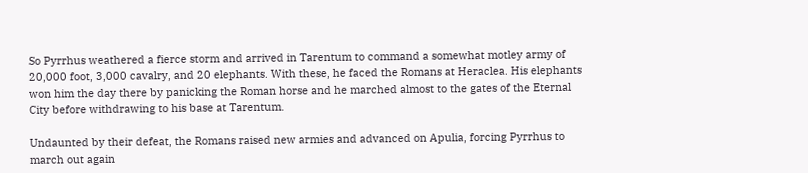So Pyrrhus weathered a fierce storm and arrived in Tarentum to command a somewhat motley army of 20,000 foot, 3,000 cavalry, and 20 elephants. With these, he faced the Romans at Heraclea. His elephants won him the day there by panicking the Roman horse and he marched almost to the gates of the Eternal City before withdrawing to his base at Tarentum.

Undaunted by their defeat, the Romans raised new armies and advanced on Apulia, forcing Pyrrhus to march out again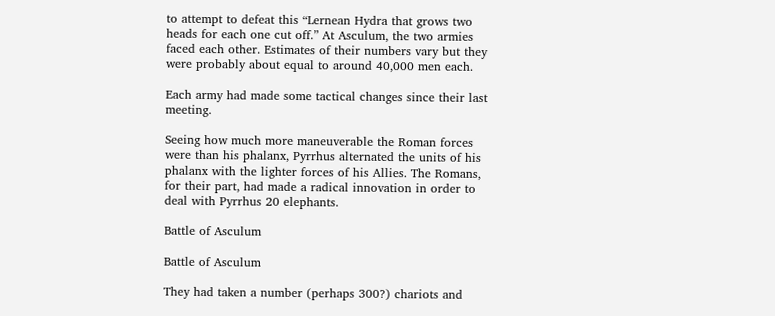to attempt to defeat this “Lernean Hydra that grows two heads for each one cut off.” At Asculum, the two armies faced each other. Estimates of their numbers vary but they were probably about equal to around 40,000 men each.

Each army had made some tactical changes since their last meeting.

Seeing how much more maneuverable the Roman forces were than his phalanx, Pyrrhus alternated the units of his phalanx with the lighter forces of his Allies. The Romans, for their part, had made a radical innovation in order to deal with Pyrrhus 20 elephants.

Battle of Asculum

Battle of Asculum

They had taken a number (perhaps 300?) chariots and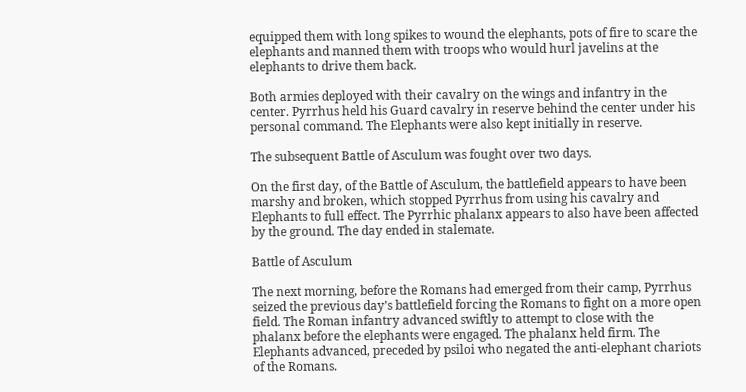equipped them with long spikes to wound the elephants, pots of fire to scare the elephants and manned them with troops who would hurl javelins at the elephants to drive them back.

Both armies deployed with their cavalry on the wings and infantry in the center. Pyrrhus held his Guard cavalry in reserve behind the center under his personal command. The Elephants were also kept initially in reserve.

The subsequent Battle of Asculum was fought over two days.

On the first day, of the Battle of Asculum, the battlefield appears to have been marshy and broken, which stopped Pyrrhus from using his cavalry and Elephants to full effect. The Pyrrhic phalanx appears to also have been affected by the ground. The day ended in stalemate.

Battle of Asculum

The next morning, before the Romans had emerged from their camp, Pyrrhus seized the previous day’s battlefield forcing the Romans to fight on a more open field. The Roman infantry advanced swiftly to attempt to close with the phalanx before the elephants were engaged. The phalanx held firm. The Elephants advanced, preceded by psiloi who negated the anti-elephant chariots of the Romans.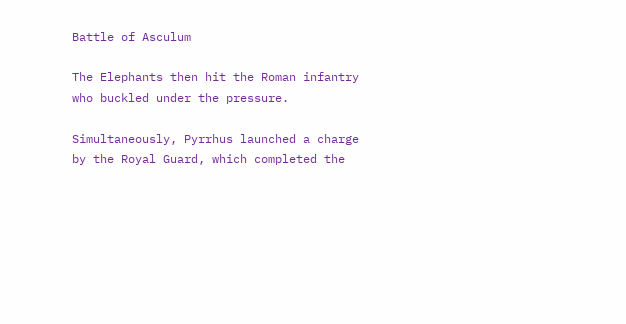Battle of Asculum

The Elephants then hit the Roman infantry who buckled under the pressure.

Simultaneously, Pyrrhus launched a charge by the Royal Guard, which completed the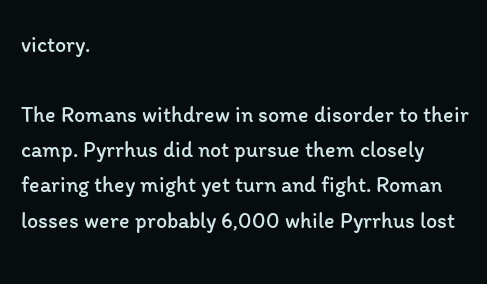victory.

The Romans withdrew in some disorder to their camp. Pyrrhus did not pursue them closely fearing they might yet turn and fight. Roman losses were probably 6,000 while Pyrrhus lost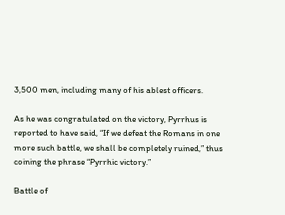3,500 men, including many of his ablest officers.

As he was congratulated on the victory, Pyrrhus is reported to have said, “If we defeat the Romans in one more such battle, we shall be completely ruined,” thus coining the phrase “Pyrrhic victory.”

Battle of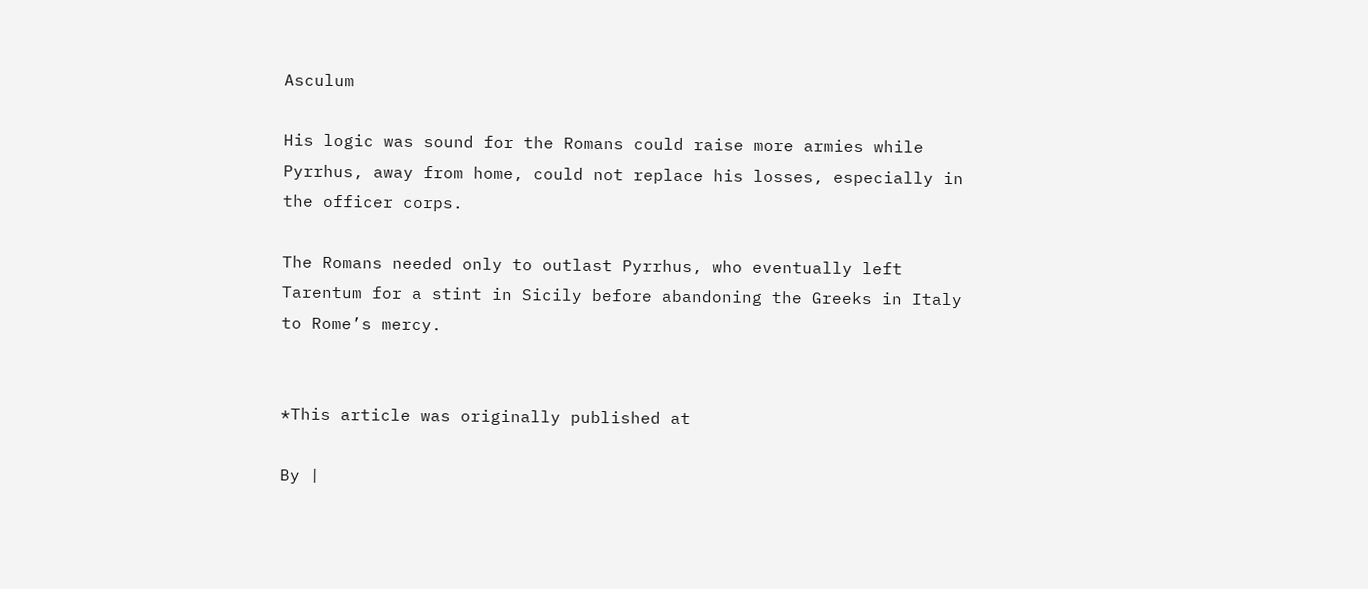Asculum

His logic was sound for the Romans could raise more armies while Pyrrhus, away from home, could not replace his losses, especially in the officer corps.

The Romans needed only to outlast Pyrrhus, who eventually left Tarentum for a stint in Sicily before abandoning the Greeks in Italy to Rome’s mercy.


*This article was originally published at

By |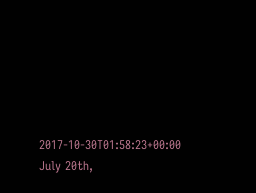2017-10-30T01:58:23+00:00 July 20th,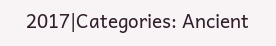2017|Categories: Ancient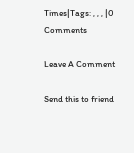Times|Tags: , , , |0 Comments

Leave A Comment

Send this to friend